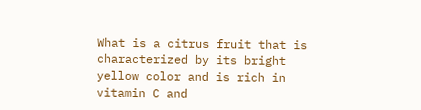What is a citrus fruit that is characterized by its bright yellow color and is rich in vitamin C and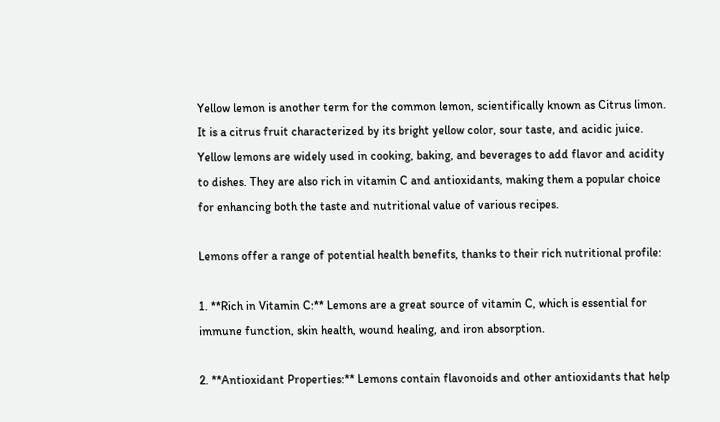Yellow lemon is another term for the common lemon, scientifically known as Citrus limon. It is a citrus fruit characterized by its bright yellow color, sour taste, and acidic juice. Yellow lemons are widely used in cooking, baking, and beverages to add flavor and acidity to dishes. They are also rich in vitamin C and antioxidants, making them a popular choice for enhancing both the taste and nutritional value of various recipes.

Lemons offer a range of potential health benefits, thanks to their rich nutritional profile:

1. **Rich in Vitamin C:** Lemons are a great source of vitamin C, which is essential for immune function, skin health, wound healing, and iron absorption.

2. **Antioxidant Properties:** Lemons contain flavonoids and other antioxidants that help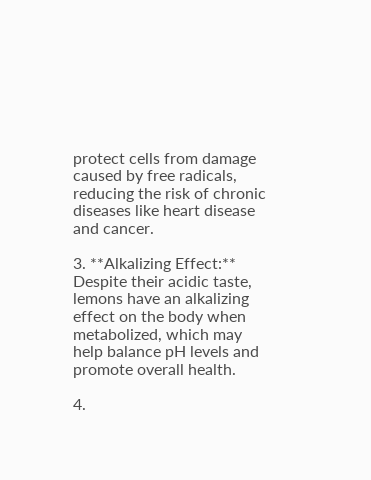protect cells from damage caused by free radicals, reducing the risk of chronic diseases like heart disease and cancer.

3. **Alkalizing Effect:** Despite their acidic taste, lemons have an alkalizing effect on the body when metabolized, which may help balance pH levels and promote overall health.

4.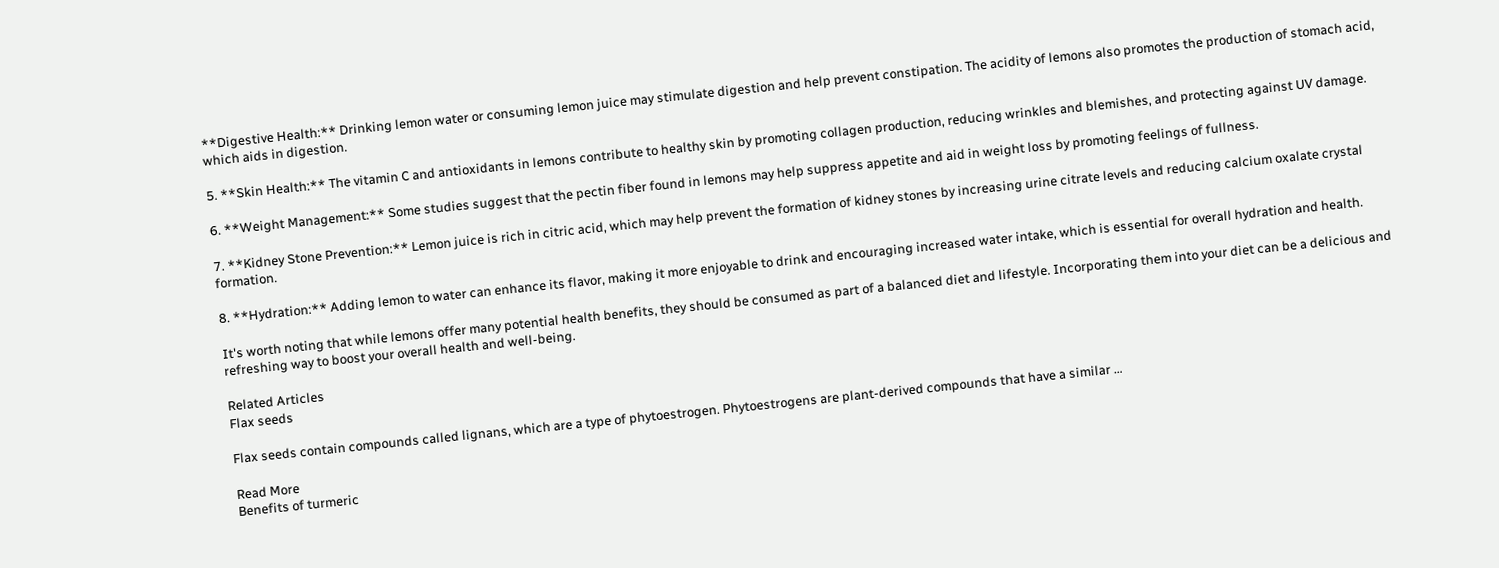**Digestive Health:** Drinking lemon water or consuming lemon juice may stimulate digestion and help prevent constipation. The acidity of lemons also promotes the production of stomach acid, which aids in digestion.

5. **Skin Health:** The vitamin C and antioxidants in lemons contribute to healthy skin by promoting collagen production, reducing wrinkles and blemishes, and protecting against UV damage.

6. **Weight Management:** Some studies suggest that the pectin fiber found in lemons may help suppress appetite and aid in weight loss by promoting feelings of fullness.

7. **Kidney Stone Prevention:** Lemon juice is rich in citric acid, which may help prevent the formation of kidney stones by increasing urine citrate levels and reducing calcium oxalate crystal formation.

8. **Hydration:** Adding lemon to water can enhance its flavor, making it more enjoyable to drink and encouraging increased water intake, which is essential for overall hydration and health.

It's worth noting that while lemons offer many potential health benefits, they should be consumed as part of a balanced diet and lifestyle. Incorporating them into your diet can be a delicious and refreshing way to boost your overall health and well-being.

Related Articles
Flax seeds

Flax seeds contain compounds called lignans, which are a type of phytoestrogen. Phytoestrogens are plant-derived compounds that have a similar …

Read More
Benefits of turmeric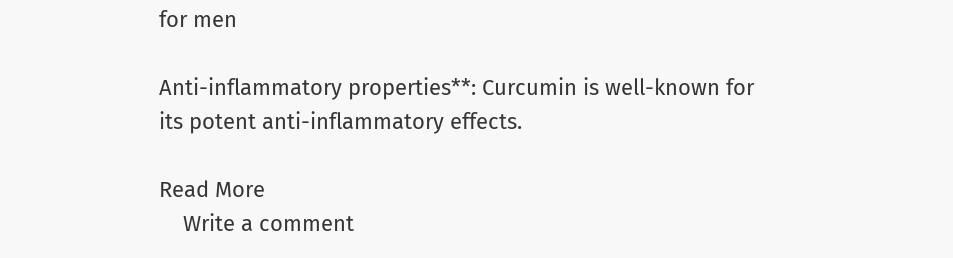for men

Anti-inflammatory properties**: Curcumin is well-known for its potent anti-inflammatory effects.

Read More
    Write a comment